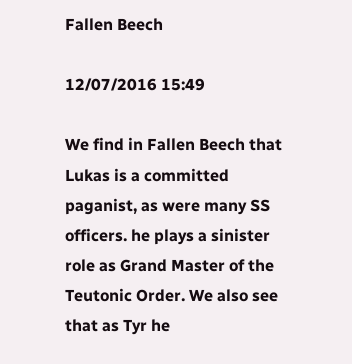Fallen Beech

12/07/2016 15:49

We find in Fallen Beech that Lukas is a committed paganist, as were many SS officers. he plays a sinister role as Grand Master of the Teutonic Order. We also see that as Tyr he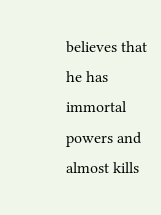believes that he has immortal powers and almost kills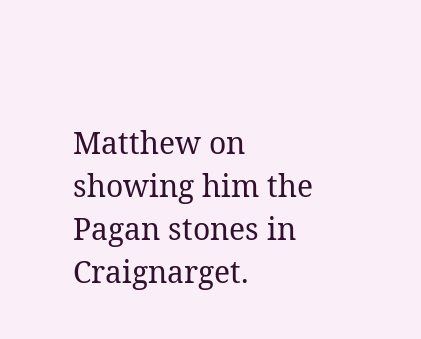Matthew on showing him the Pagan stones in Craignarget.